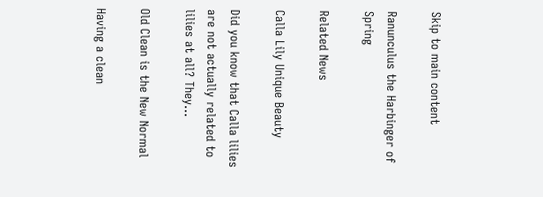Skip to main content

Ranunculus the Harbinger of Spring

Related News

Calla Lily Unique Beauty

Did you know that Calla lilies are not actually related to lilies at all? They...

Old Clean is the New Normal

Having a clean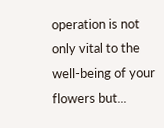operation is not only vital to the well-being of your flowers but...